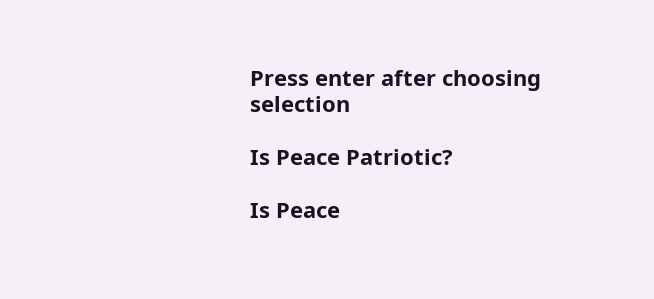Press enter after choosing selection

Is Peace Patriotic?

Is Peace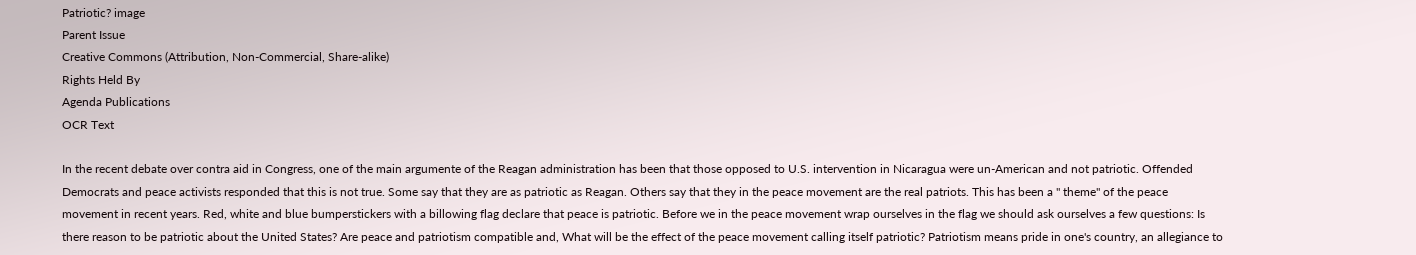Patriotic? image
Parent Issue
Creative Commons (Attribution, Non-Commercial, Share-alike)
Rights Held By
Agenda Publications
OCR Text

In the recent debate over contra aid in Congress, one of the main argumente of the Reagan administration has been that those opposed to U.S. intervention in Nicaragua were un-American and not patriotic. Offended Democrats and peace activists responded that this is not true. Some say that they are as patriotic as Reagan. Others say that they in the peace movement are the real patriots. This has been a " theme" of the peace movement in recent years. Red, white and blue bumperstickers with a billowing flag declare that peace is patriotic. Before we in the peace movement wrap ourselves in the flag we should ask ourselves a few questions: Is there reason to be patriotic about the United States? Are peace and patriotism compatible and, What will be the effect of the peace movement calling itself patriotic? Patriotism means pride in one's country, an allegiance to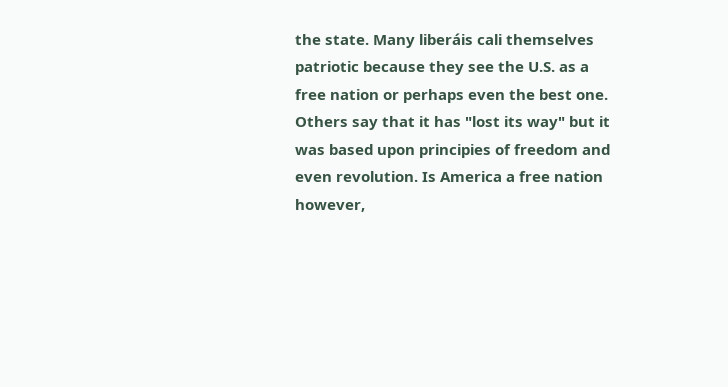the state. Many liberáis cali themselves patriotic because they see the U.S. as a free nation or perhaps even the best one. Others say that it has "lost its way" but it was based upon principies of freedom and even revolution. Is America a free nation however,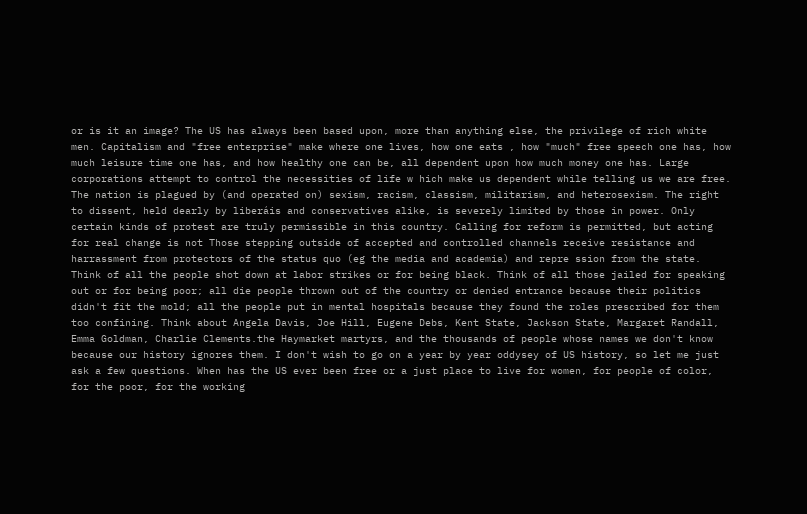or is it an image? The US has always been based upon, more than anything else, the privilege of rich white men. Capitalism and "free enterprise" make where one lives, how one eats , how "much" free speech one has, how much leisure time one has, and how healthy one can be, all dependent upon how much money one has. Large corporations attempt to control the necessities of life w hich make us dependent while telling us we are free. The nation is plagued by (and operated on) sexism, racism, classism, militarism, and heterosexism. The right to dissent, held dearly by liberáis and conservatives alike, is severely limited by those in power. Only certain kinds of protest are truly permissible in this country. Calling for reform is permitted, but acting for real change is not Those stepping outside of accepted and controlled channels receive resistance and harrassment from protectors of the status quo (eg the media and academia) and repre ssion from the state. Think of all the people shot down at labor strikes or for being black. Think of all those jailed for speaking out or for being poor; all die people thrown out of the country or denied entrance because their politics didn't fit the mold; all the people put in mental hospitals because they found the roles prescribed for them too confining. Think about Angela Davis, Joe Hill, Eugene Debs, Kent State, Jackson State, Margaret Randall, Emma Goldman, Charlie Clements.the Haymarket martyrs, and the thousands of people whose names we don't know because our history ignores them. I don't wish to go on a year by year oddysey of US history, so let me just ask a few questions. When has the US ever been free or a just place to live for women, for people of color, for the poor, for the working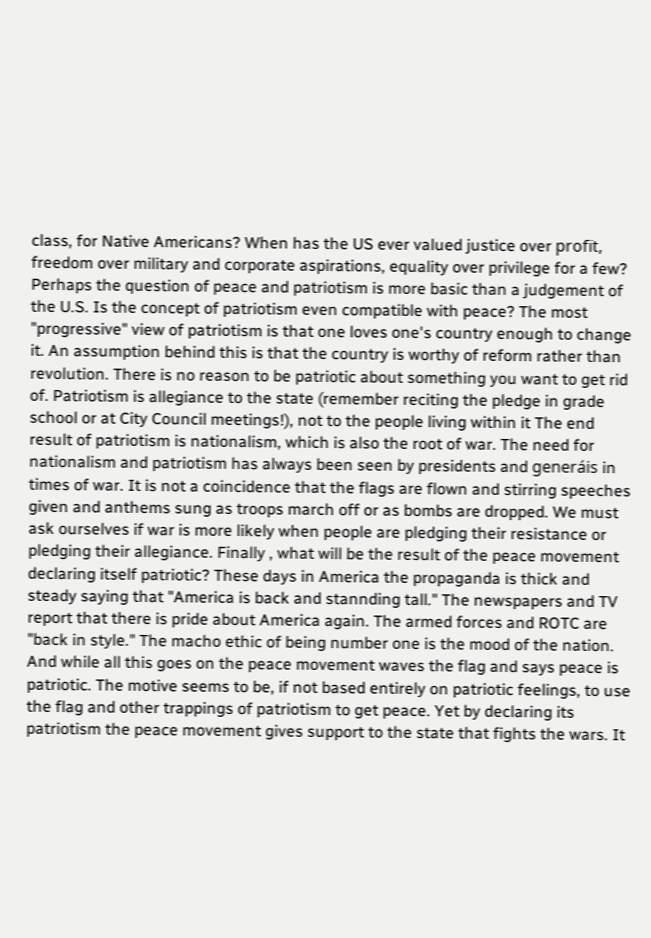class, for Native Americans? When has the US ever valued justice over profït, freedom over military and corporate aspirations, equality over privilege for a few? Perhaps the question of peace and patriotism is more basic than a judgement of the U.S. Is the concept of patriotism even compatible with peace? The most "progressive" view of patriotism is that one loves one's country enough to change it. An assumption behind this is that the country is worthy of reform rather than revolution. There is no reason to be patriotic about something you want to get rid of. Patriotism is allegiance to the state (remember reciting the pledge in grade school or at City Council meetings!), not to the people living within it The end result of patriotism is nationalism, which is also the root of war. The need for nationalism and patriotism has always been seen by presidents and generáis in times of war. It is not a coincidence that the flags are flown and stirring speeches given and anthems sung as troops march off or as bombs are dropped. We must ask ourselves if war is more likely when people are pledging their resistance or pledging their allegiance. Finally , what will be the result of the peace movement declaring itself patriotic? These days in America the propaganda is thick and steady saying that "America is back and stannding tall." The newspapers and TV report that there is pride about America again. The armed forces and ROTC are "back in style." The macho ethic of being number one is the mood of the nation. And while all this goes on the peace movement waves the flag and says peace is patriotic. The motive seems to be, if not based entirely on patriotic feelings, to use the flag and other trappings of patriotism to get peace. Yet by declaring its patriotism the peace movement gives support to the state that fights the wars. It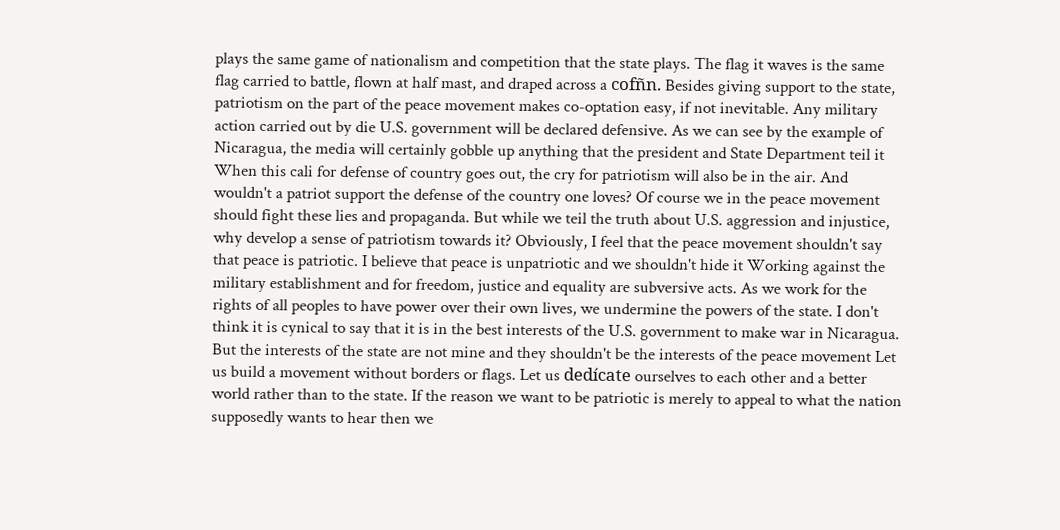plays the same game of nationalism and competition that the state plays. The flag it waves is the same flag carried to battle, flown at half mast, and draped across a cofñn. Besides giving support to the state, patriotism on the part of the peace movement makes co-optation easy, if not inevitable. Any military action carried out by die U.S. government will be declared defensive. As we can see by the example of Nicaragua, the media will certainly gobble up anything that the president and State Department teil it When this cali for defense of country goes out, the cry for patriotism will also be in the air. And wouldn't a patriot support the defense of the country one loves? Of course we in the peace movement should fight these lies and propaganda. But while we teil the truth about U.S. aggression and injustice, why develop a sense of patriotism towards it? Obviously, I feel that the peace movement shouldn't say that peace is patriotic. I believe that peace is unpatriotic and we shouldn't hide it Working against the military establishment and for freedom, justice and equality are subversive acts. As we work for the rights of all peoples to have power over their own lives, we undermine the powers of the state. I don't think it is cynical to say that it is in the best interests of the U.S. government to make war in Nicaragua. But the interests of the state are not mine and they shouldn't be the interests of the peace movement Let us build a movement without borders or flags. Let us dedícate ourselves to each other and a better world rather than to the state. If the reason we want to be patriotic is merely to appeal to what the nation supposedly wants to hear then we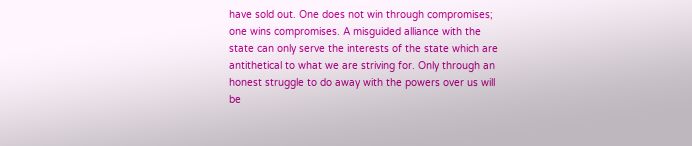have sold out. One does not win through compromises; one wins compromises. A misguided alliance with the state can only serve the interests of the state which are antithetical to what we are striving for. Only through an honest struggle to do away with the powers over us will be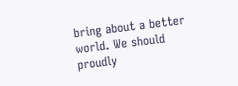bring about a better world. We should proudly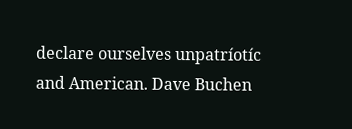declare ourselves unpatríotíc and American. Dave Buchen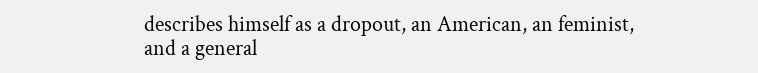describes himself as a dropout, an American, an feminist, and a general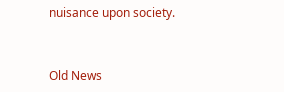nuisance upon society.


Old News